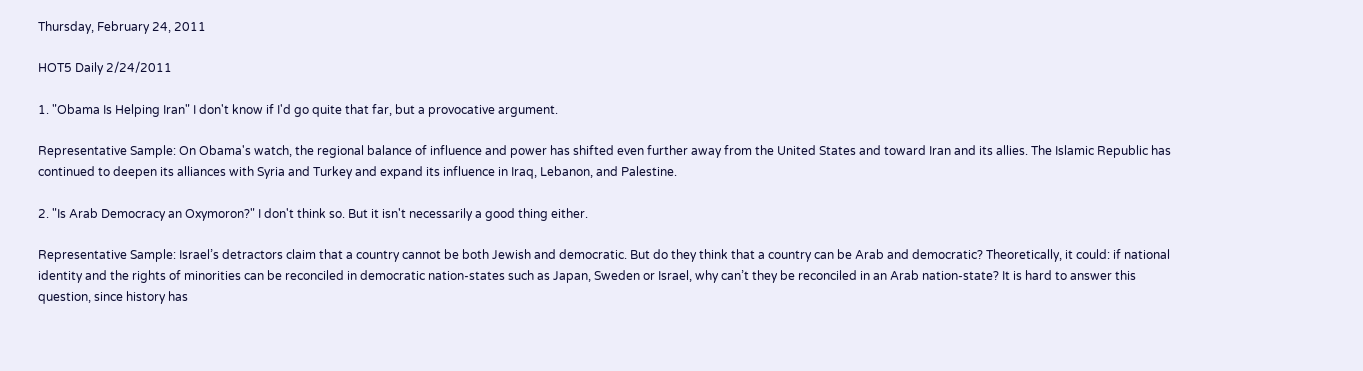Thursday, February 24, 2011

HOT5 Daily 2/24/2011

1. "Obama Is Helping Iran" I don't know if I'd go quite that far, but a provocative argument.

Representative Sample: On Obama's watch, the regional balance of influence and power has shifted even further away from the United States and toward Iran and its allies. The Islamic Republic has continued to deepen its alliances with Syria and Turkey and expand its influence in Iraq, Lebanon, and Palestine.

2. "Is Arab Democracy an Oxymoron?" I don't think so. But it isn't necessarily a good thing either.

Representative Sample: Israel’s detractors claim that a country cannot be both Jewish and democratic. But do they think that a country can be Arab and democratic? Theoretically, it could: if national identity and the rights of minorities can be reconciled in democratic nation-states such as Japan, Sweden or Israel, why can’t they be reconciled in an Arab nation-state? It is hard to answer this question, since history has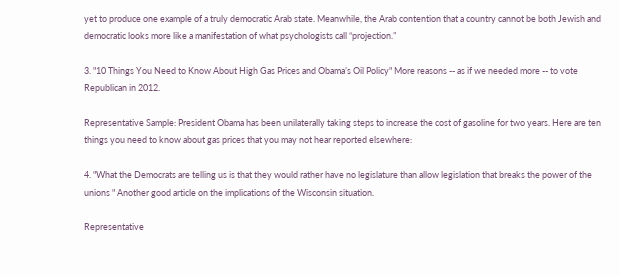yet to produce one example of a truly democratic Arab state. Meanwhile, the Arab contention that a country cannot be both Jewish and democratic looks more like a manifestation of what psychologists call “projection.”

3. "10 Things You Need to Know About High Gas Prices and Obama’s Oil Policy" More reasons -- as if we needed more -- to vote Republican in 2012.

Representative Sample: President Obama has been unilaterally taking steps to increase the cost of gasoline for two years. Here are ten things you need to know about gas prices that you may not hear reported elsewhere:

4. "What the Democrats are telling us is that they would rather have no legislature than allow legislation that breaks the power of the unions " Another good article on the implications of the Wisconsin situation.

Representative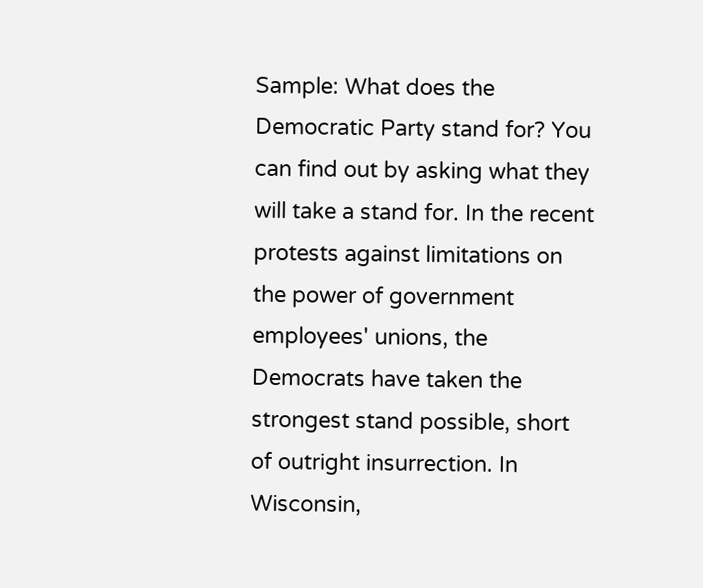Sample: What does the Democratic Party stand for? You can find out by asking what they will take a stand for. In the recent protests against limitations on the power of government employees' unions, the Democrats have taken the strongest stand possible, short of outright insurrection. In Wisconsin,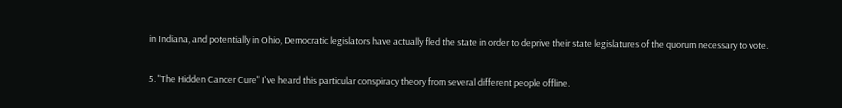in Indiana, and potentially in Ohio, Democratic legislators have actually fled the state in order to deprive their state legislatures of the quorum necessary to vote.

5. "The Hidden Cancer Cure" I've heard this particular conspiracy theory from several different people offline.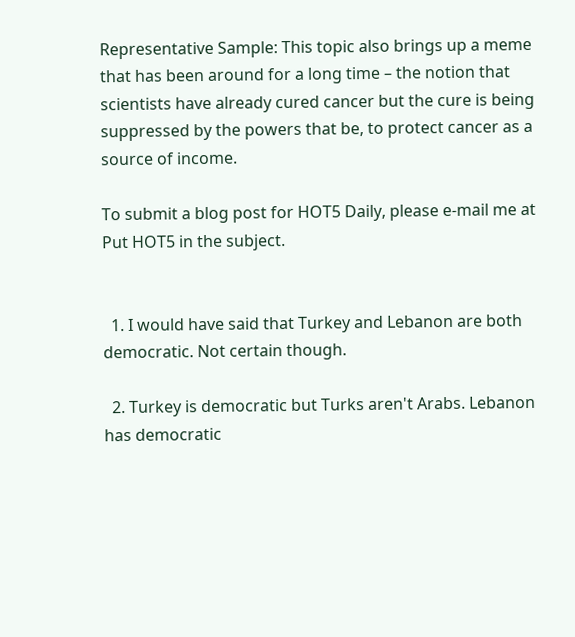Representative Sample: This topic also brings up a meme that has been around for a long time – the notion that scientists have already cured cancer but the cure is being suppressed by the powers that be, to protect cancer as a source of income.

To submit a blog post for HOT5 Daily, please e-mail me at Put HOT5 in the subject.


  1. I would have said that Turkey and Lebanon are both democratic. Not certain though.

  2. Turkey is democratic but Turks aren't Arabs. Lebanon has democratic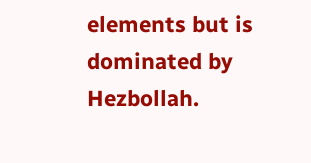elements but is dominated by Hezbollah.